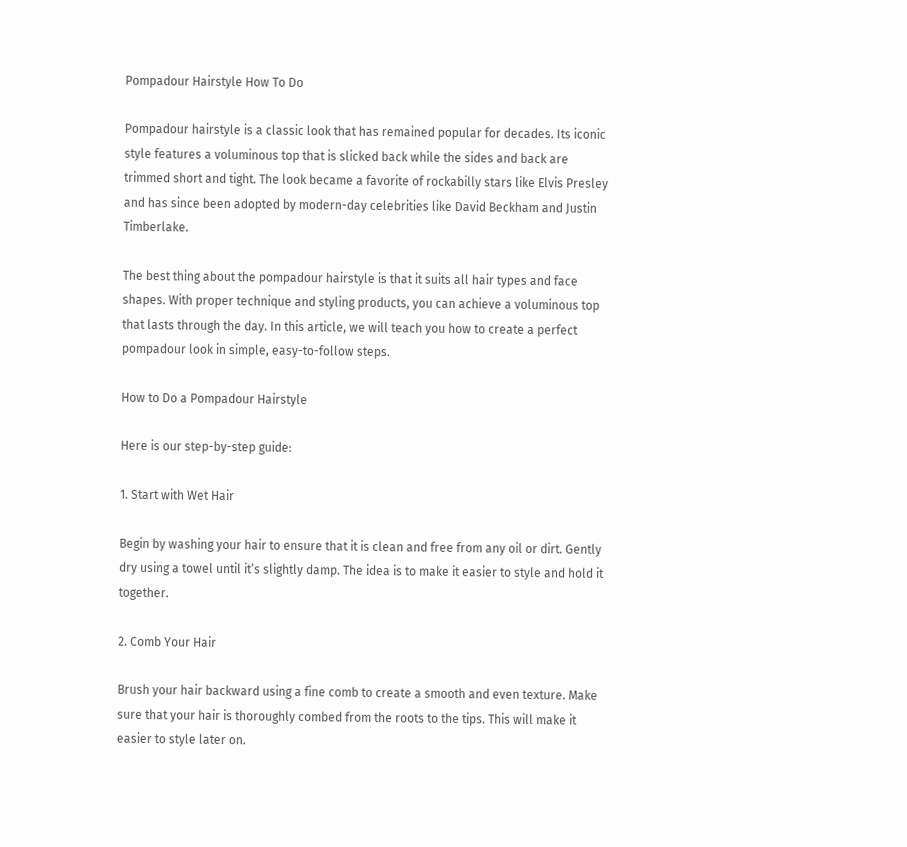Pompadour Hairstyle How To Do

Pompadour hairstyle is a classic look that has remained popular for decades. Its iconic style features a voluminous top that is slicked back while the sides and back are trimmed short and tight. The look became a favorite of rockabilly stars like Elvis Presley and has since been adopted by modern-day celebrities like David Beckham and Justin Timberlake.

The best thing about the pompadour hairstyle is that it suits all hair types and face shapes. With proper technique and styling products, you can achieve a voluminous top that lasts through the day. In this article, we will teach you how to create a perfect pompadour look in simple, easy-to-follow steps.

How to Do a Pompadour Hairstyle

Here is our step-by-step guide:

1. Start with Wet Hair

Begin by washing your hair to ensure that it is clean and free from any oil or dirt. Gently dry using a towel until it’s slightly damp. The idea is to make it easier to style and hold it together.

2. Comb Your Hair

Brush your hair backward using a fine comb to create a smooth and even texture. Make sure that your hair is thoroughly combed from the roots to the tips. This will make it easier to style later on.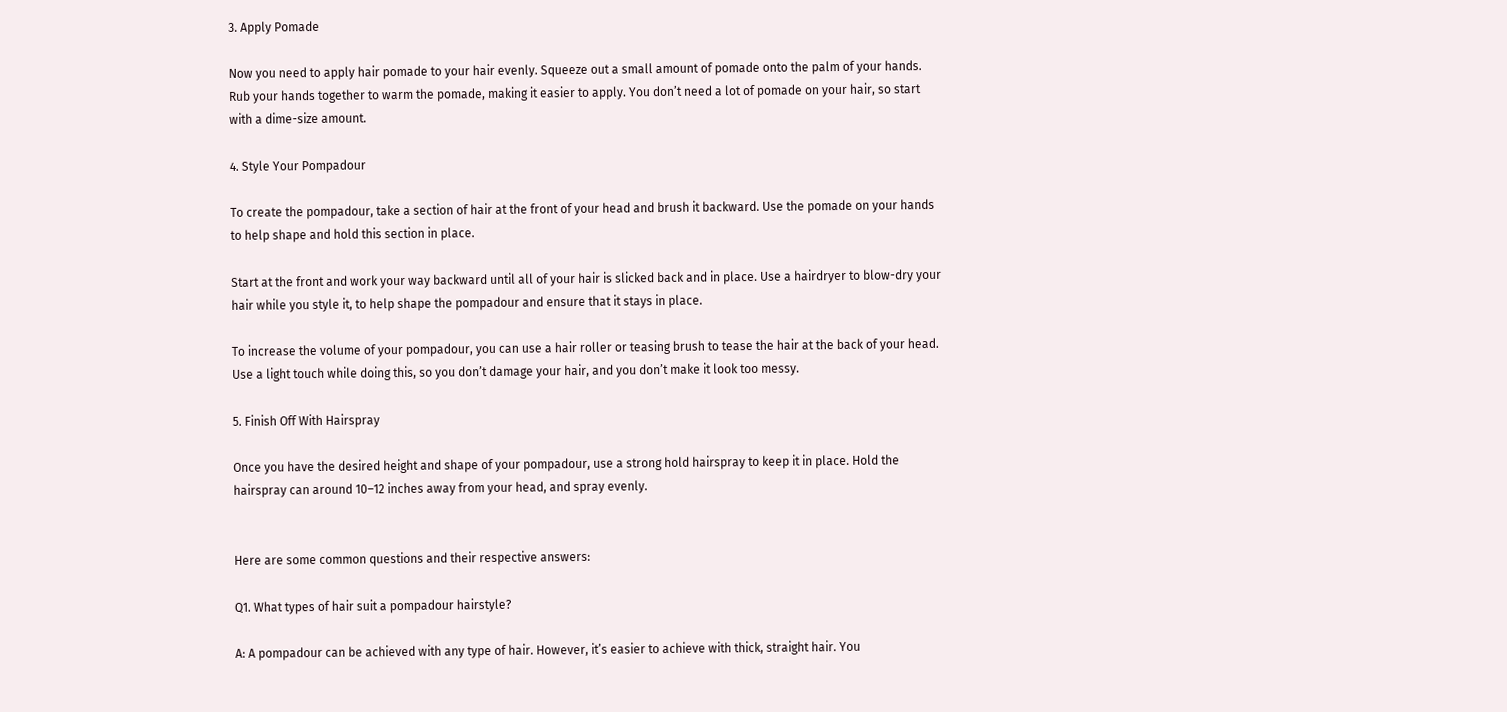3. Apply Pomade

Now you need to apply hair pomade to your hair evenly. Squeeze out a small amount of pomade onto the palm of your hands. Rub your hands together to warm the pomade, making it easier to apply. You don’t need a lot of pomade on your hair, so start with a dime-size amount.

4. Style Your Pompadour

To create the pompadour, take a section of hair at the front of your head and brush it backward. Use the pomade on your hands to help shape and hold this section in place.

Start at the front and work your way backward until all of your hair is slicked back and in place. Use a hairdryer to blow-dry your hair while you style it, to help shape the pompadour and ensure that it stays in place.

To increase the volume of your pompadour, you can use a hair roller or teasing brush to tease the hair at the back of your head. Use a light touch while doing this, so you don’t damage your hair, and you don’t make it look too messy.

5. Finish Off With Hairspray

Once you have the desired height and shape of your pompadour, use a strong hold hairspray to keep it in place. Hold the hairspray can around 10–12 inches away from your head, and spray evenly.


Here are some common questions and their respective answers:

Q1. What types of hair suit a pompadour hairstyle?

A: A pompadour can be achieved with any type of hair. However, it’s easier to achieve with thick, straight hair. You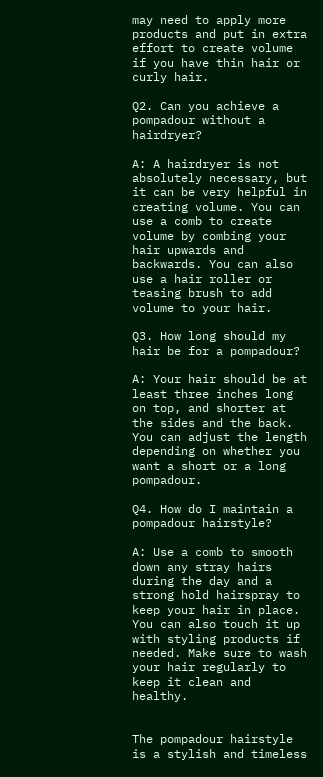may need to apply more products and put in extra effort to create volume if you have thin hair or curly hair.

Q2. Can you achieve a pompadour without a hairdryer?

A: A hairdryer is not absolutely necessary, but it can be very helpful in creating volume. You can use a comb to create volume by combing your hair upwards and backwards. You can also use a hair roller or teasing brush to add volume to your hair.

Q3. How long should my hair be for a pompadour?

A: Your hair should be at least three inches long on top, and shorter at the sides and the back. You can adjust the length depending on whether you want a short or a long pompadour.

Q4. How do I maintain a pompadour hairstyle?

A: Use a comb to smooth down any stray hairs during the day and a strong hold hairspray to keep your hair in place. You can also touch it up with styling products if needed. Make sure to wash your hair regularly to keep it clean and healthy.


The pompadour hairstyle is a stylish and timeless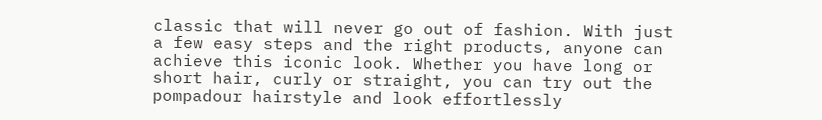classic that will never go out of fashion. With just a few easy steps and the right products, anyone can achieve this iconic look. Whether you have long or short hair, curly or straight, you can try out the pompadour hairstyle and look effortlessly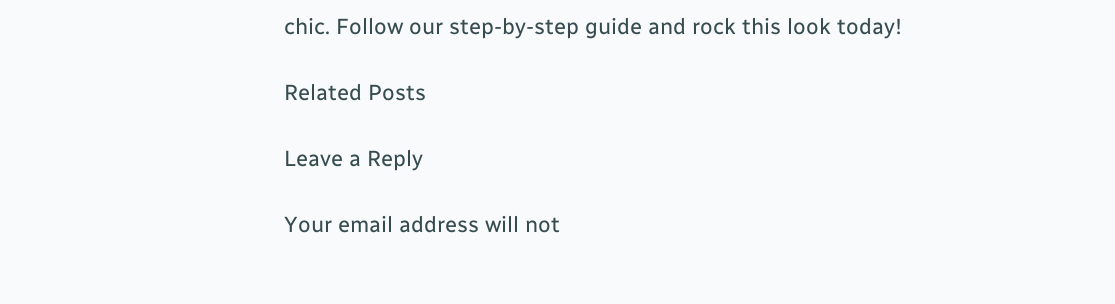chic. Follow our step-by-step guide and rock this look today!

Related Posts

Leave a Reply

Your email address will not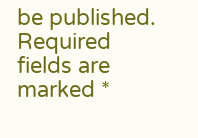be published. Required fields are marked *